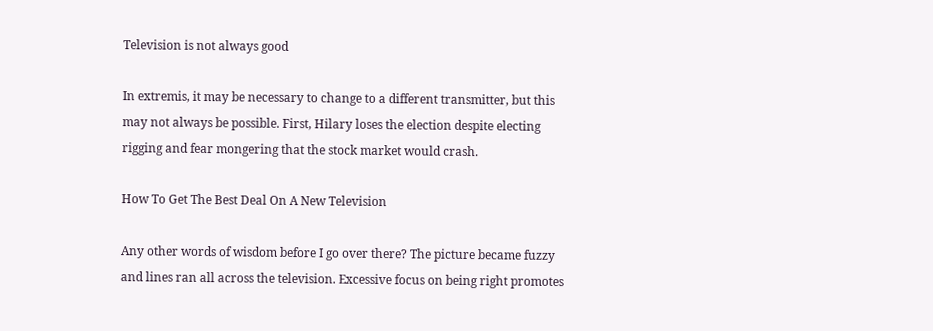Television is not always good

In extremis, it may be necessary to change to a different transmitter, but this may not always be possible. First, Hilary loses the election despite electing rigging and fear mongering that the stock market would crash.

How To Get The Best Deal On A New Television

Any other words of wisdom before I go over there? The picture became fuzzy and lines ran all across the television. Excessive focus on being right promotes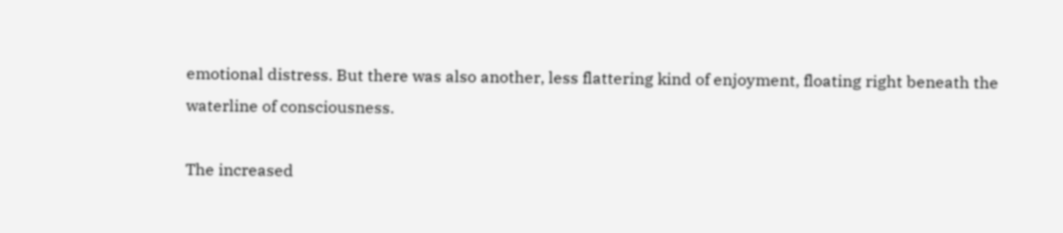emotional distress. But there was also another, less flattering kind of enjoyment, floating right beneath the waterline of consciousness.

The increased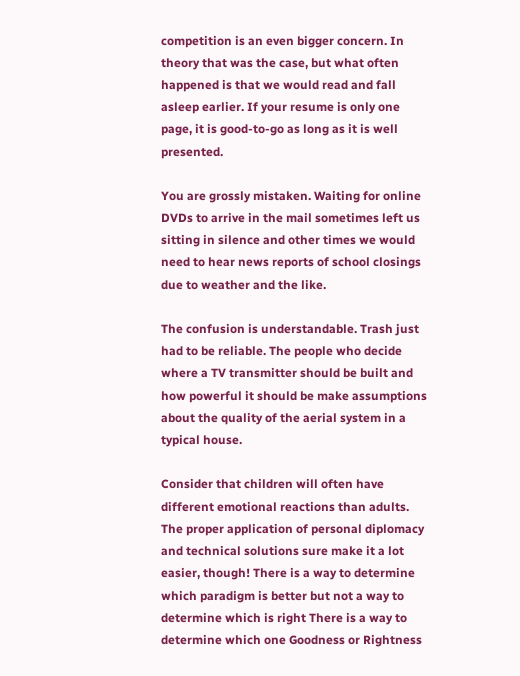competition is an even bigger concern. In theory that was the case, but what often happened is that we would read and fall asleep earlier. If your resume is only one page, it is good-to-go as long as it is well presented.

You are grossly mistaken. Waiting for online DVDs to arrive in the mail sometimes left us sitting in silence and other times we would need to hear news reports of school closings due to weather and the like.

The confusion is understandable. Trash just had to be reliable. The people who decide where a TV transmitter should be built and how powerful it should be make assumptions about the quality of the aerial system in a typical house.

Consider that children will often have different emotional reactions than adults. The proper application of personal diplomacy and technical solutions sure make it a lot easier, though! There is a way to determine which paradigm is better but not a way to determine which is right There is a way to determine which one Goodness or Rightness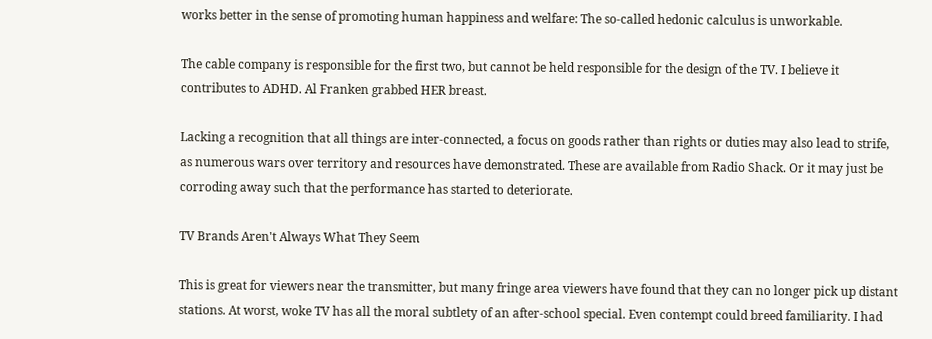works better in the sense of promoting human happiness and welfare: The so-called hedonic calculus is unworkable.

The cable company is responsible for the first two, but cannot be held responsible for the design of the TV. I believe it contributes to ADHD. Al Franken grabbed HER breast.

Lacking a recognition that all things are inter-connected, a focus on goods rather than rights or duties may also lead to strife, as numerous wars over territory and resources have demonstrated. These are available from Radio Shack. Or it may just be corroding away such that the performance has started to deteriorate.

TV Brands Aren't Always What They Seem

This is great for viewers near the transmitter, but many fringe area viewers have found that they can no longer pick up distant stations. At worst, woke TV has all the moral subtlety of an after-school special. Even contempt could breed familiarity. I had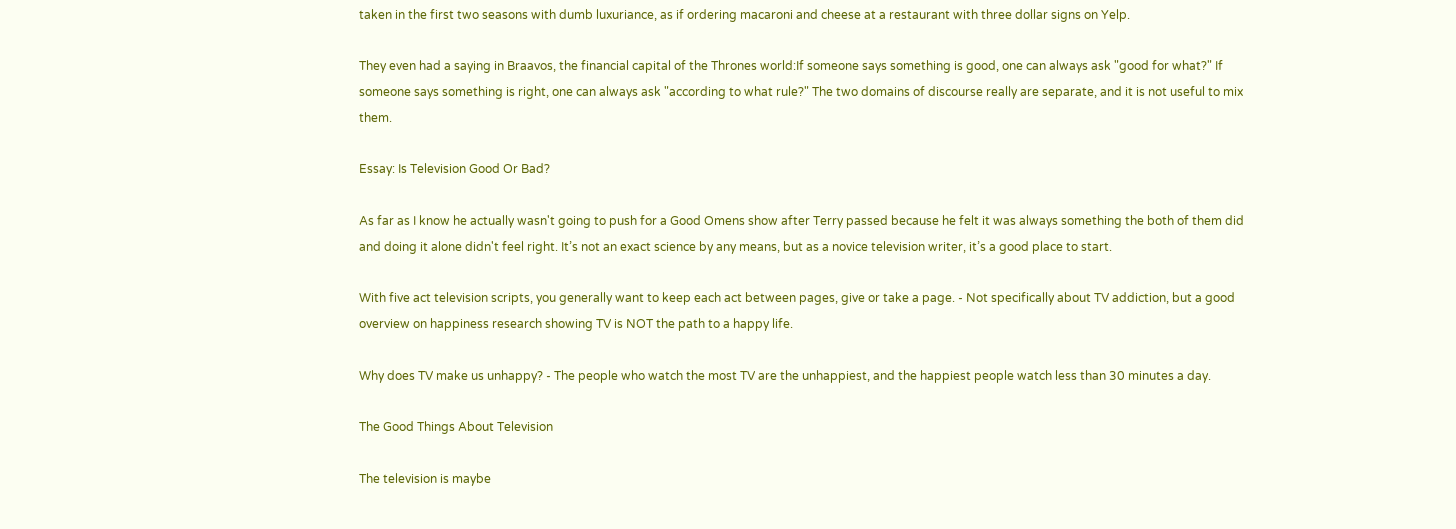taken in the first two seasons with dumb luxuriance, as if ordering macaroni and cheese at a restaurant with three dollar signs on Yelp.

They even had a saying in Braavos, the financial capital of the Thrones world:If someone says something is good, one can always ask "good for what?" If someone says something is right, one can always ask "according to what rule?" The two domains of discourse really are separate, and it is not useful to mix them.

Essay: Is Television Good Or Bad?

As far as I know he actually wasn't going to push for a Good Omens show after Terry passed because he felt it was always something the both of them did and doing it alone didn't feel right. It’s not an exact science by any means, but as a novice television writer, it’s a good place to start.

With five act television scripts, you generally want to keep each act between pages, give or take a page. - Not specifically about TV addiction, but a good overview on happiness research showing TV is NOT the path to a happy life.

Why does TV make us unhappy? - The people who watch the most TV are the unhappiest, and the happiest people watch less than 30 minutes a day.

The Good Things About Television

The television is maybe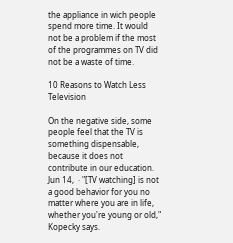the appliance in wich people spend more time. It would not be a problem if the most of the programmes on TV did not be a waste of time.

10 Reasons to Watch Less Television

On the negative side, some people feel that the TV is something dispensable, because it does not contribute in our education. Jun 14,  · "[TV watching] is not a good behavior for you no matter where you are in life, whether you're young or old," Kopecky says.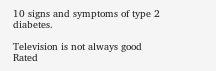10 signs and symptoms of type 2 diabetes.

Television is not always good
Rated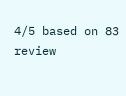4/5 based on 83 review